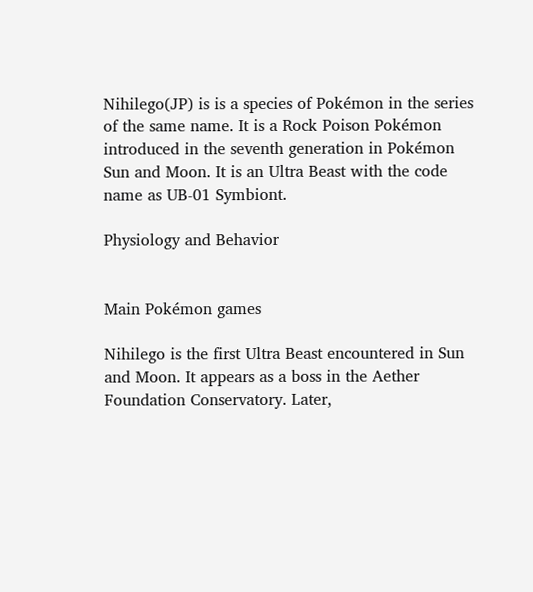Nihilego(JP) is is a species of Pokémon in the series of the same name. It is a Rock Poison Pokémon introduced in the seventh generation in Pokémon Sun and Moon. It is an Ultra Beast with the code name as UB-01 Symbiont.

Physiology and Behavior


Main Pokémon games

Nihilego is the first Ultra Beast encountered in Sun and Moon. It appears as a boss in the Aether Foundation Conservatory. Later,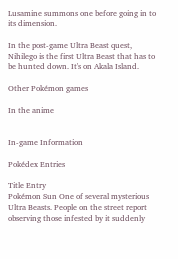Lusamine summons one before going in to its dimension.

In the post-game Ultra Beast quest, Nihilego is the first Ultra Beast that has to be hunted down. It's on Akala Island.

Other Pokémon games

In the anime


In-game Information

Pokédex Entries

Title Entry
Pokémon Sun One of several mysterious Ultra Beasts. People on the street report observing those infested by it suddenly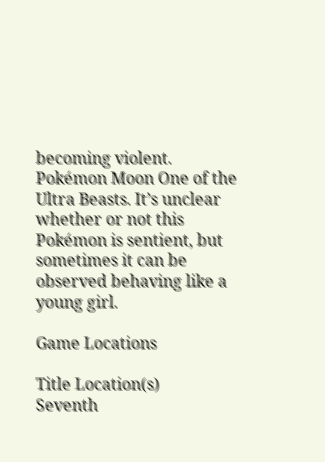becoming violent.
Pokémon Moon One of the Ultra Beasts. It’s unclear whether or not this Pokémon is sentient, but sometimes it can be observed behaving like a young girl.

Game Locations

Title Location(s)
Seventh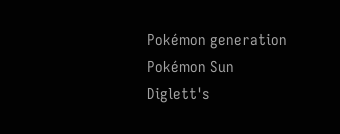Pokémon generation
Pokémon Sun
Diglett's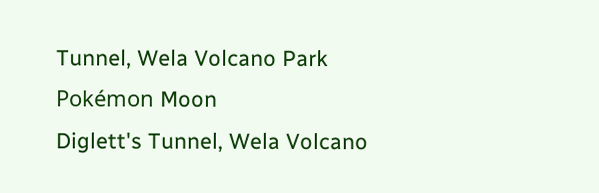Tunnel, Wela Volcano Park
Pokémon Moon
Diglett's Tunnel, Wela Volcano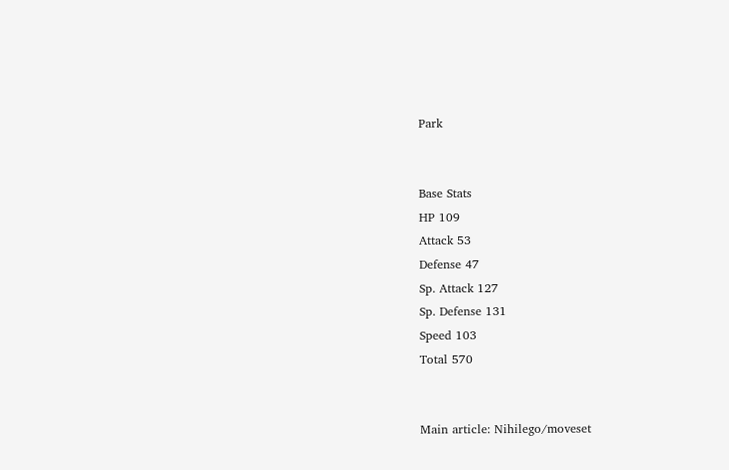Park


Base Stats
HP 109
Attack 53
Defense 47
Sp. Attack 127
Sp. Defense 131
Speed 103
Total 570


Main article: Nihilego/moveset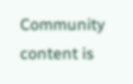Community content is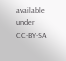available under CC-BY-SA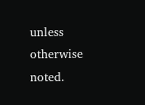unless otherwise noted.